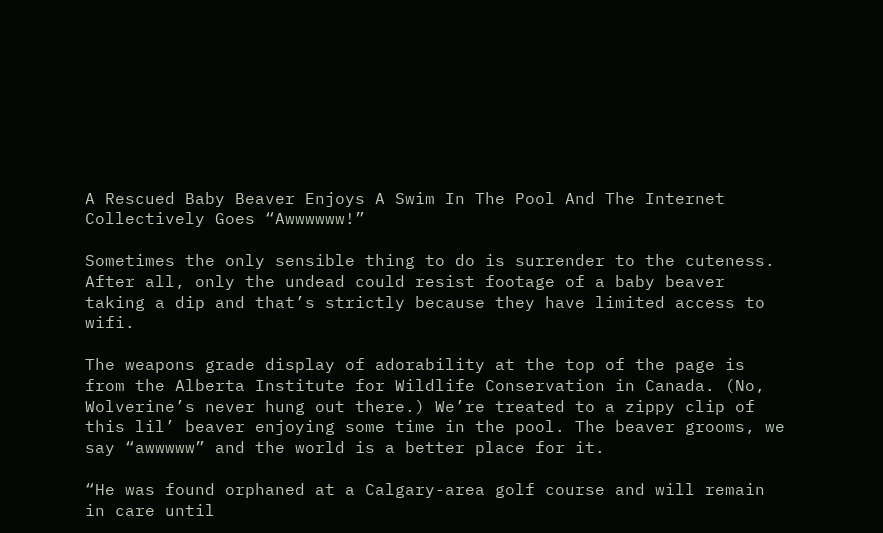A Rescued Baby Beaver Enjoys A Swim In The Pool And The Internet Collectively Goes “Awwwwww!”

Sometimes the only sensible thing to do is surrender to the cuteness. After all, only the undead could resist footage of a baby beaver taking a dip and that’s strictly because they have limited access to wifi.

The weapons grade display of adorability at the top of the page is from the Alberta Institute for Wildlife Conservation in Canada. (No, Wolverine’s never hung out there.) We’re treated to a zippy clip of this lil’ beaver enjoying some time in the pool. The beaver grooms, we say “awwwww” and the world is a better place for it.

“He was found orphaned at a Calgary-area golf course and will remain in care until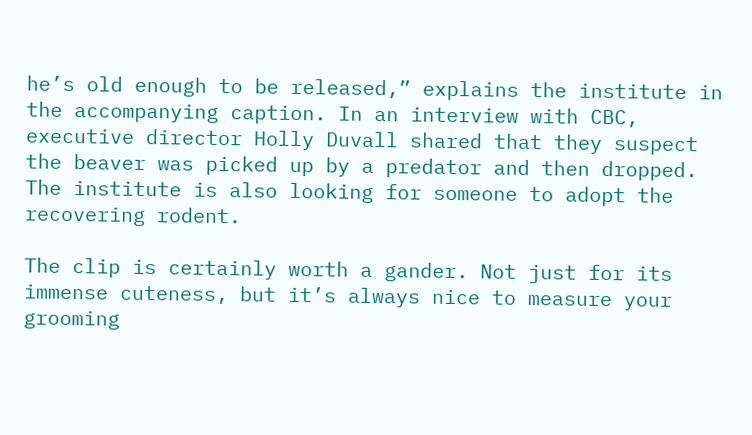he’s old enough to be released,” explains the institute in the accompanying caption. In an interview with CBC, executive director Holly Duvall shared that they suspect the beaver was picked up by a predator and then dropped. The institute is also looking for someone to adopt the recovering rodent.

The clip is certainly worth a gander. Not just for its immense cuteness, but it’s always nice to measure your grooming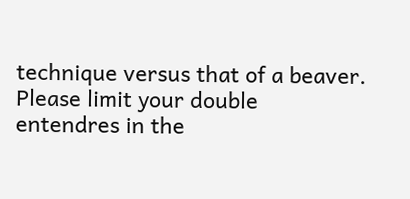technique versus that of a beaver. Please limit your double entendres in the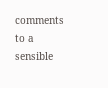comments to a sensible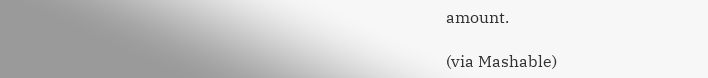amount.

(via Mashable)